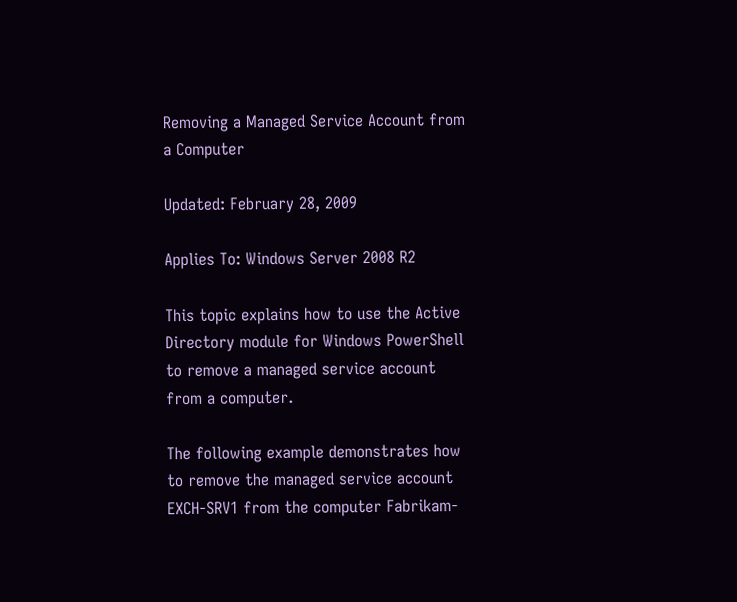Removing a Managed Service Account from a Computer

Updated: February 28, 2009

Applies To: Windows Server 2008 R2

This topic explains how to use the Active Directory module for Windows PowerShell to remove a managed service account from a computer.

The following example demonstrates how to remove the managed service account EXCH-SRV1 from the computer Fabrikam-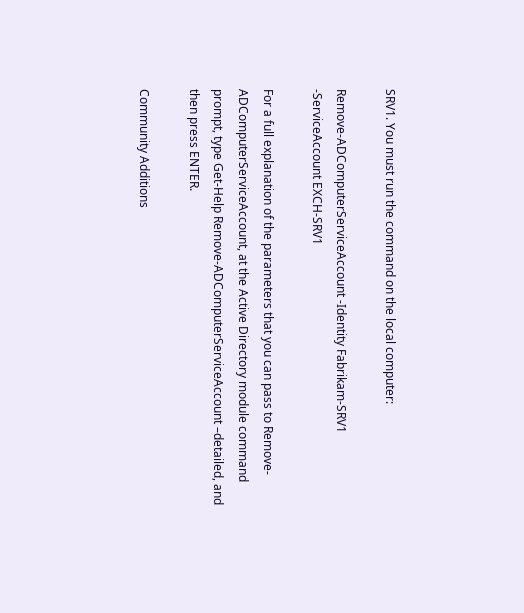SRV1. You must run the command on the local computer:

Remove-ADComputerServiceAccount -Identity Fabrikam-SRV1 -ServiceAccount EXCH-SRV1

For a full explanation of the parameters that you can pass to Remove-ADComputerServiceAccount, at the Active Directory module command prompt, type Get-Help Remove-ADComputerServiceAccount –detailed, and then press ENTER.

Community Additions